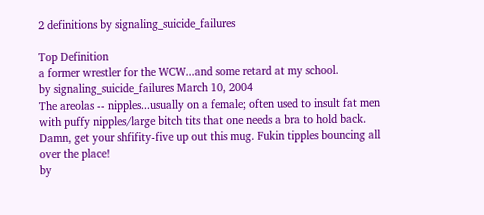2 definitions by signaling_suicide_failures

Top Definition
a former wrestler for the WCW...and some retard at my school.
by signaling_suicide_failures March 10, 2004
The areolas -- nipples...usually on a female; often used to insult fat men with puffy nipples/large bitch tits that one needs a bra to hold back.
Damn, get your shfifity-five up out this mug. Fukin tipples bouncing all over the place!
by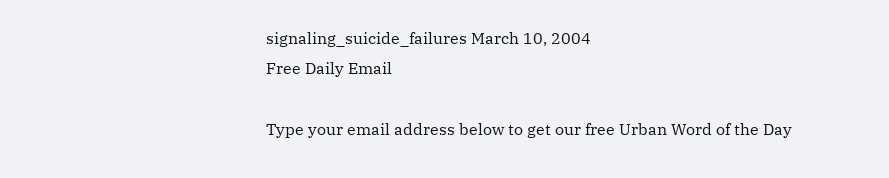signaling_suicide_failures March 10, 2004
Free Daily Email

Type your email address below to get our free Urban Word of the Day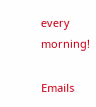every morning!

Emails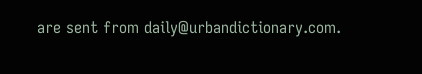are sent from daily@urbandictionary.com.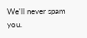We'll never spam you.